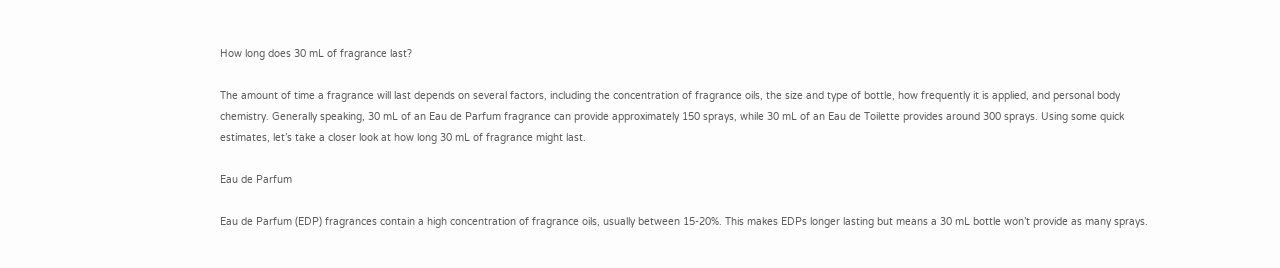How long does 30 mL of fragrance last?

The amount of time a fragrance will last depends on several factors, including the concentration of fragrance oils, the size and type of bottle, how frequently it is applied, and personal body chemistry. Generally speaking, 30 mL of an Eau de Parfum fragrance can provide approximately 150 sprays, while 30 mL of an Eau de Toilette provides around 300 sprays. Using some quick estimates, let’s take a closer look at how long 30 mL of fragrance might last.

Eau de Parfum

Eau de Parfum (EDP) fragrances contain a high concentration of fragrance oils, usually between 15-20%. This makes EDPs longer lasting but means a 30 mL bottle won’t provide as many sprays.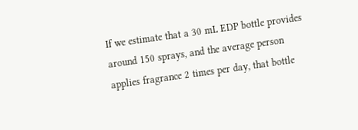If we estimate that a 30 mL EDP bottle provides around 150 sprays, and the average person applies fragrance 2 times per day, that bottle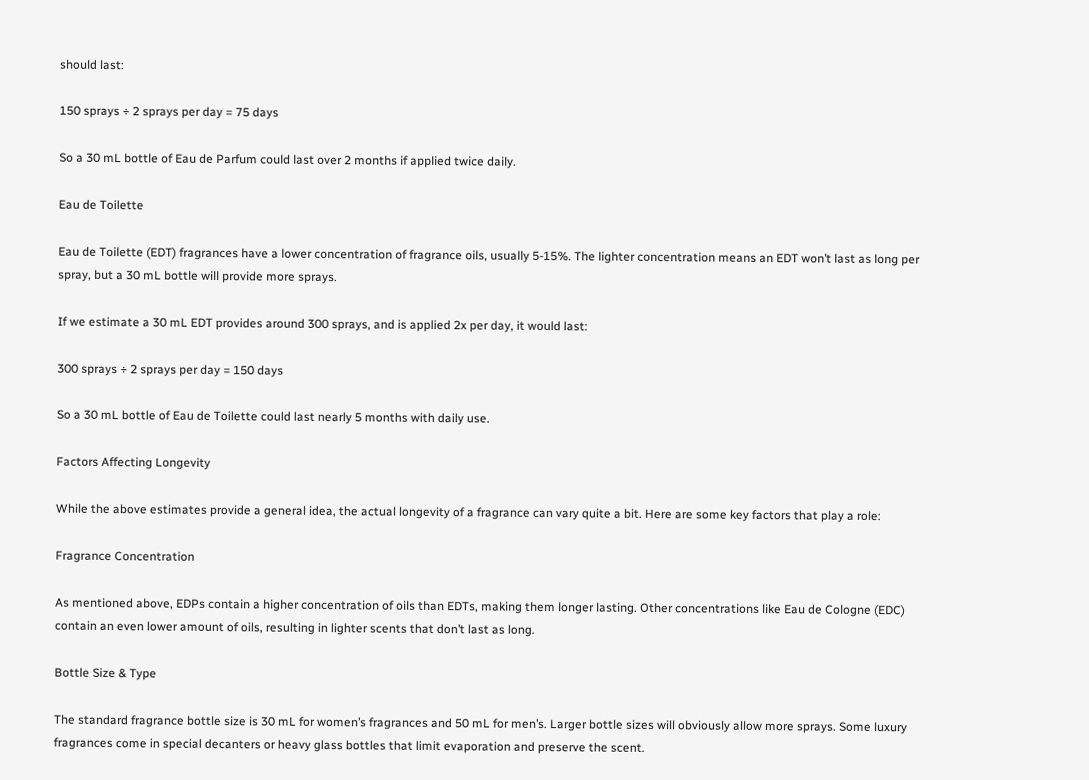should last:

150 sprays ÷ 2 sprays per day = 75 days

So a 30 mL bottle of Eau de Parfum could last over 2 months if applied twice daily.

Eau de Toilette

Eau de Toilette (EDT) fragrances have a lower concentration of fragrance oils, usually 5-15%. The lighter concentration means an EDT won’t last as long per spray, but a 30 mL bottle will provide more sprays.

If we estimate a 30 mL EDT provides around 300 sprays, and is applied 2x per day, it would last:

300 sprays ÷ 2 sprays per day = 150 days

So a 30 mL bottle of Eau de Toilette could last nearly 5 months with daily use.

Factors Affecting Longevity

While the above estimates provide a general idea, the actual longevity of a fragrance can vary quite a bit. Here are some key factors that play a role:

Fragrance Concentration

As mentioned above, EDPs contain a higher concentration of oils than EDTs, making them longer lasting. Other concentrations like Eau de Cologne (EDC) contain an even lower amount of oils, resulting in lighter scents that don’t last as long.

Bottle Size & Type

The standard fragrance bottle size is 30 mL for women’s fragrances and 50 mL for men’s. Larger bottle sizes will obviously allow more sprays. Some luxury fragrances come in special decanters or heavy glass bottles that limit evaporation and preserve the scent.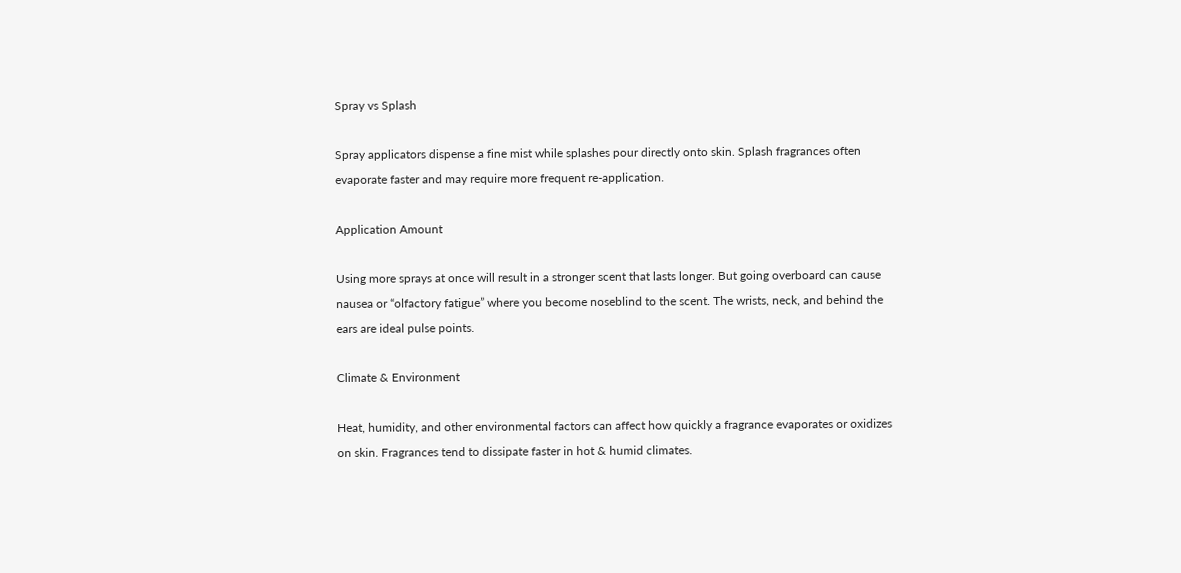Spray vs Splash

Spray applicators dispense a fine mist while splashes pour directly onto skin. Splash fragrances often evaporate faster and may require more frequent re-application.

Application Amount

Using more sprays at once will result in a stronger scent that lasts longer. But going overboard can cause nausea or “olfactory fatigue” where you become noseblind to the scent. The wrists, neck, and behind the ears are ideal pulse points.

Climate & Environment

Heat, humidity, and other environmental factors can affect how quickly a fragrance evaporates or oxidizes on skin. Fragrances tend to dissipate faster in hot & humid climates.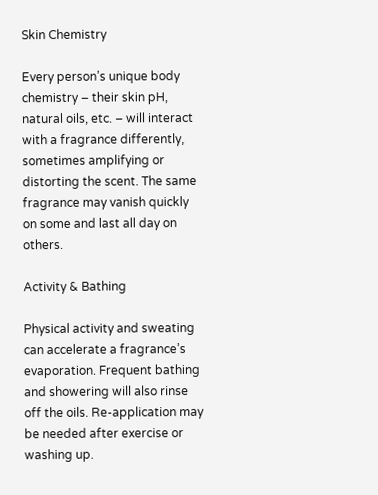Skin Chemistry

Every person’s unique body chemistry – their skin pH, natural oils, etc. – will interact with a fragrance differently, sometimes amplifying or distorting the scent. The same fragrance may vanish quickly on some and last all day on others.

Activity & Bathing

Physical activity and sweating can accelerate a fragrance’s evaporation. Frequent bathing and showering will also rinse off the oils. Re-application may be needed after exercise or washing up.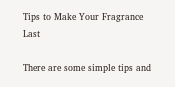Tips to Make Your Fragrance Last

There are some simple tips and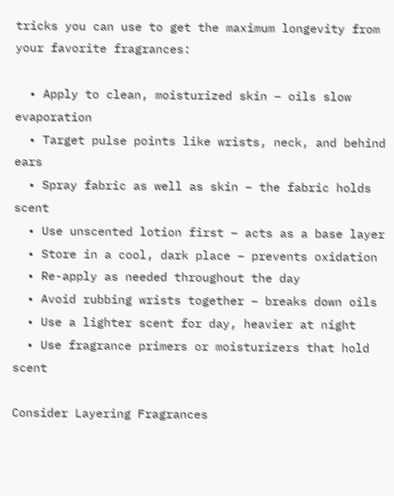tricks you can use to get the maximum longevity from your favorite fragrances:

  • Apply to clean, moisturized skin – oils slow evaporation
  • Target pulse points like wrists, neck, and behind ears
  • Spray fabric as well as skin – the fabric holds scent
  • Use unscented lotion first – acts as a base layer
  • Store in a cool, dark place – prevents oxidation
  • Re-apply as needed throughout the day
  • Avoid rubbing wrists together – breaks down oils
  • Use a lighter scent for day, heavier at night
  • Use fragrance primers or moisturizers that hold scent

Consider Layering Fragrances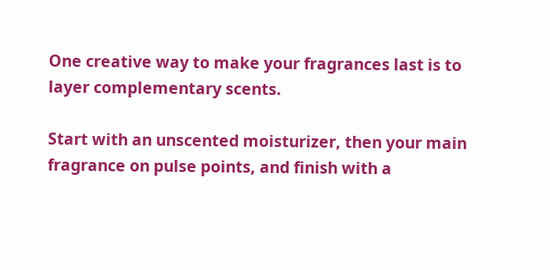One creative way to make your fragrances last is to layer complementary scents.

Start with an unscented moisturizer, then your main fragrance on pulse points, and finish with a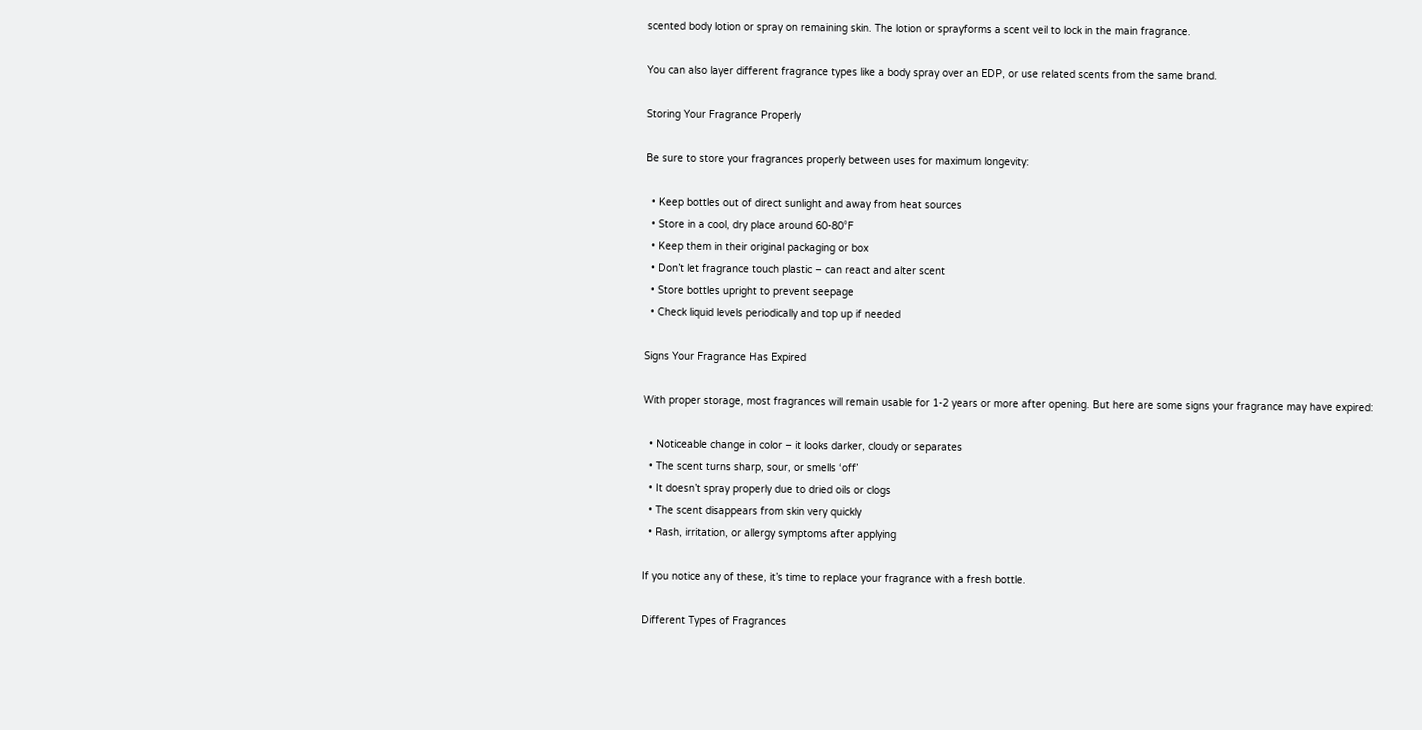scented body lotion or spray on remaining skin. The lotion or sprayforms a scent veil to lock in the main fragrance.

You can also layer different fragrance types like a body spray over an EDP, or use related scents from the same brand.

Storing Your Fragrance Properly

Be sure to store your fragrances properly between uses for maximum longevity:

  • Keep bottles out of direct sunlight and away from heat sources
  • Store in a cool, dry place around 60-80°F
  • Keep them in their original packaging or box
  • Don’t let fragrance touch plastic – can react and alter scent
  • Store bottles upright to prevent seepage
  • Check liquid levels periodically and top up if needed

Signs Your Fragrance Has Expired

With proper storage, most fragrances will remain usable for 1-2 years or more after opening. But here are some signs your fragrance may have expired:

  • Noticeable change in color – it looks darker, cloudy or separates
  • The scent turns sharp, sour, or smells ‘off’
  • It doesn’t spray properly due to dried oils or clogs
  • The scent disappears from skin very quickly
  • Rash, irritation, or allergy symptoms after applying

If you notice any of these, it’s time to replace your fragrance with a fresh bottle.

Different Types of Fragrances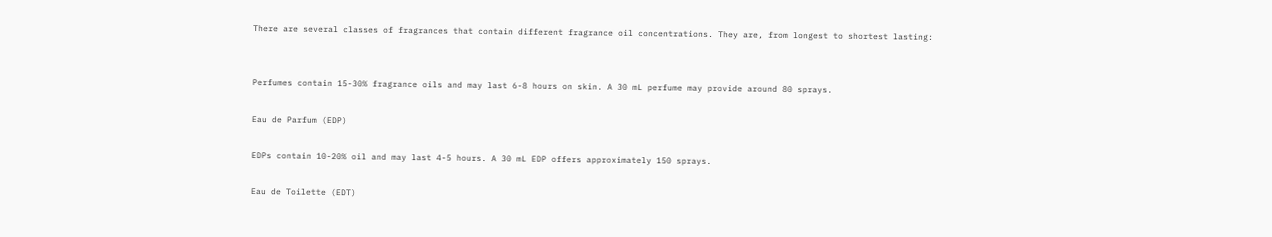There are several classes of fragrances that contain different fragrance oil concentrations. They are, from longest to shortest lasting:


Perfumes contain 15-30% fragrance oils and may last 6-8 hours on skin. A 30 mL perfume may provide around 80 sprays.

Eau de Parfum (EDP)

EDPs contain 10-20% oil and may last 4-5 hours. A 30 mL EDP offers approximately 150 sprays.

Eau de Toilette (EDT)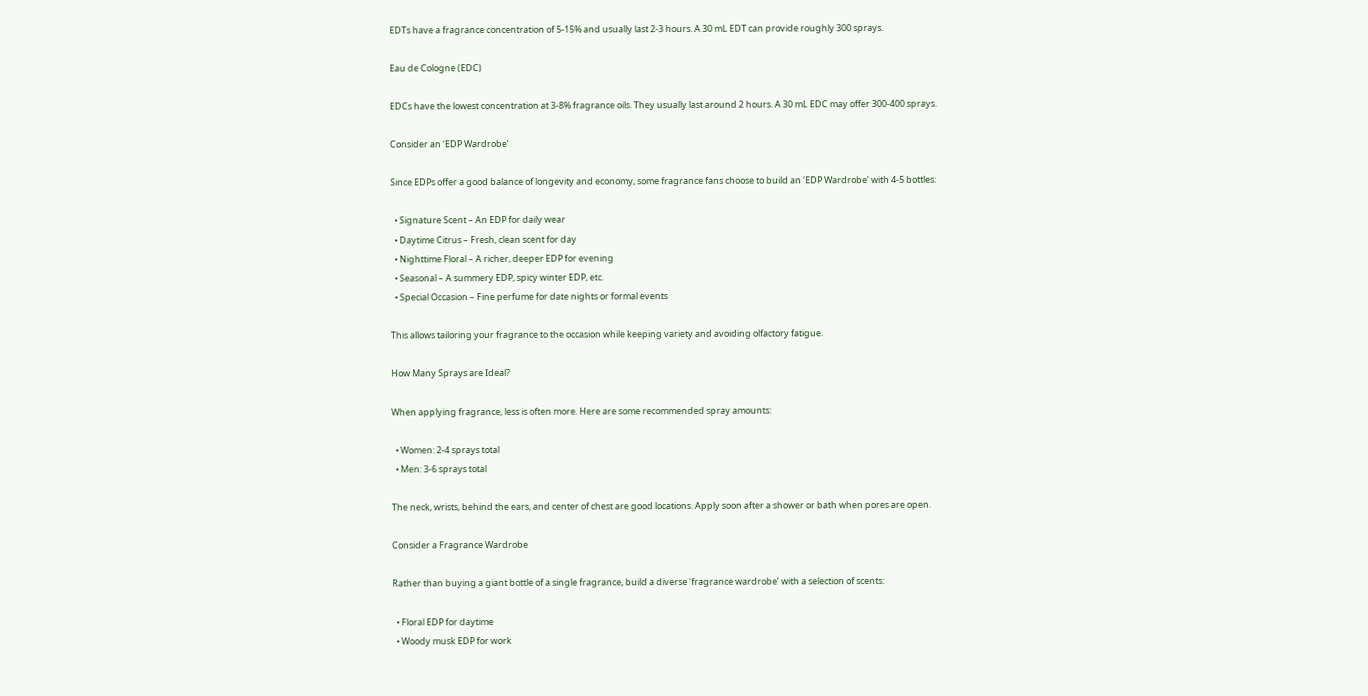EDTs have a fragrance concentration of 5-15% and usually last 2-3 hours. A 30 mL EDT can provide roughly 300 sprays.

Eau de Cologne (EDC)

EDCs have the lowest concentration at 3-8% fragrance oils. They usually last around 2 hours. A 30 mL EDC may offer 300-400 sprays.

Consider an ‘EDP Wardrobe’

Since EDPs offer a good balance of longevity and economy, some fragrance fans choose to build an ‘EDP Wardrobe’ with 4-5 bottles:

  • Signature Scent – An EDP for daily wear
  • Daytime Citrus – Fresh, clean scent for day
  • Nighttime Floral – A richer, deeper EDP for evening
  • Seasonal – A summery EDP, spicy winter EDP, etc.
  • Special Occasion – Fine perfume for date nights or formal events

This allows tailoring your fragrance to the occasion while keeping variety and avoiding olfactory fatigue.

How Many Sprays are Ideal?

When applying fragrance, less is often more. Here are some recommended spray amounts:

  • Women: 2-4 sprays total
  • Men: 3-6 sprays total

The neck, wrists, behind the ears, and center of chest are good locations. Apply soon after a shower or bath when pores are open.

Consider a Fragrance Wardrobe

Rather than buying a giant bottle of a single fragrance, build a diverse ‘fragrance wardrobe’ with a selection of scents:

  • Floral EDP for daytime
  • Woody musk EDP for work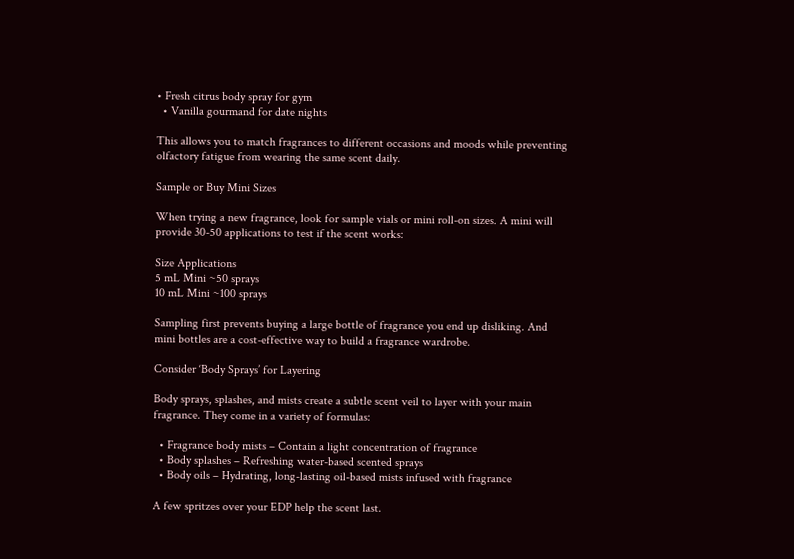• Fresh citrus body spray for gym
  • Vanilla gourmand for date nights

This allows you to match fragrances to different occasions and moods while preventing olfactory fatigue from wearing the same scent daily.

Sample or Buy Mini Sizes

When trying a new fragrance, look for sample vials or mini roll-on sizes. A mini will provide 30-50 applications to test if the scent works:

Size Applications
5 mL Mini ~50 sprays
10 mL Mini ~100 sprays

Sampling first prevents buying a large bottle of fragrance you end up disliking. And mini bottles are a cost-effective way to build a fragrance wardrobe.

Consider ‘Body Sprays’ for Layering

Body sprays, splashes, and mists create a subtle scent veil to layer with your main fragrance. They come in a variety of formulas:

  • Fragrance body mists – Contain a light concentration of fragrance
  • Body splashes – Refreshing water-based scented sprays
  • Body oils – Hydrating, long-lasting oil-based mists infused with fragrance

A few spritzes over your EDP help the scent last.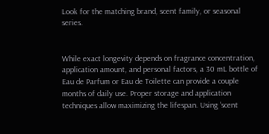Look for the matching brand, scent family, or seasonal series.


While exact longevity depends on fragrance concentration, application amount, and personal factors, a 30 mL bottle of Eau de Parfum or Eau de Toilette can provide a couple months of daily use. Proper storage and application techniques allow maximizing the lifespan. Using ‘scent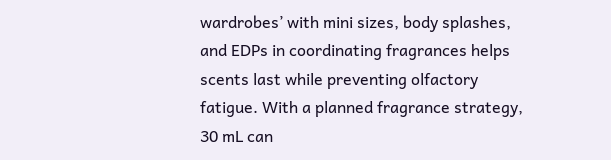wardrobes’ with mini sizes, body splashes, and EDPs in coordinating fragrances helps scents last while preventing olfactory fatigue. With a planned fragrance strategy, 30 mL can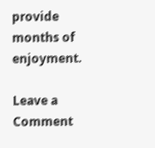provide months of enjoyment.

Leave a Comment